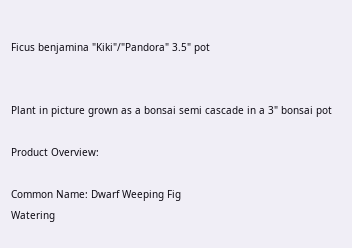Ficus benjamina "Kiki"/"Pandora" 3.5" pot


Plant in picture grown as a bonsai semi cascade in a 3" bonsai pot

Product Overview:

Common Name: Dwarf Weeping Fig
Watering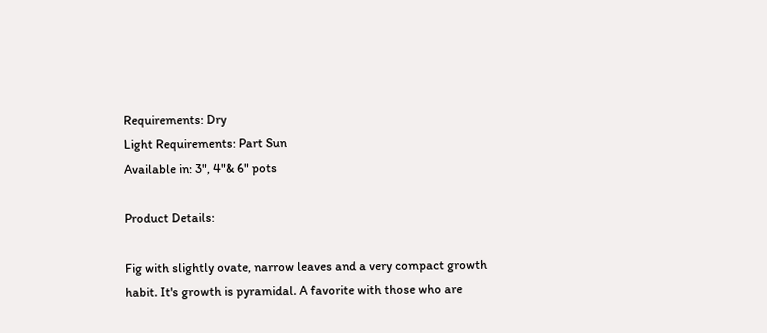Requirements: Dry
Light Requirements: Part Sun
Available in: 3", 4"& 6" pots

Product Details:

Fig with slightly ovate, narrow leaves and a very compact growth habit. It's growth is pyramidal. A favorite with those who are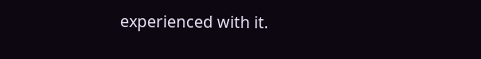experienced with it.